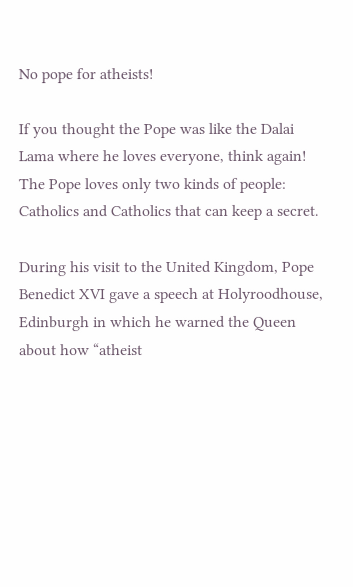No pope for atheists!

If you thought the Pope was like the Dalai Lama where he loves everyone, think again! The Pope loves only two kinds of people: Catholics and Catholics that can keep a secret.

During his visit to the United Kingdom, Pope Benedict XVI gave a speech at Holyroodhouse, Edinburgh in which he warned the Queen about how “atheist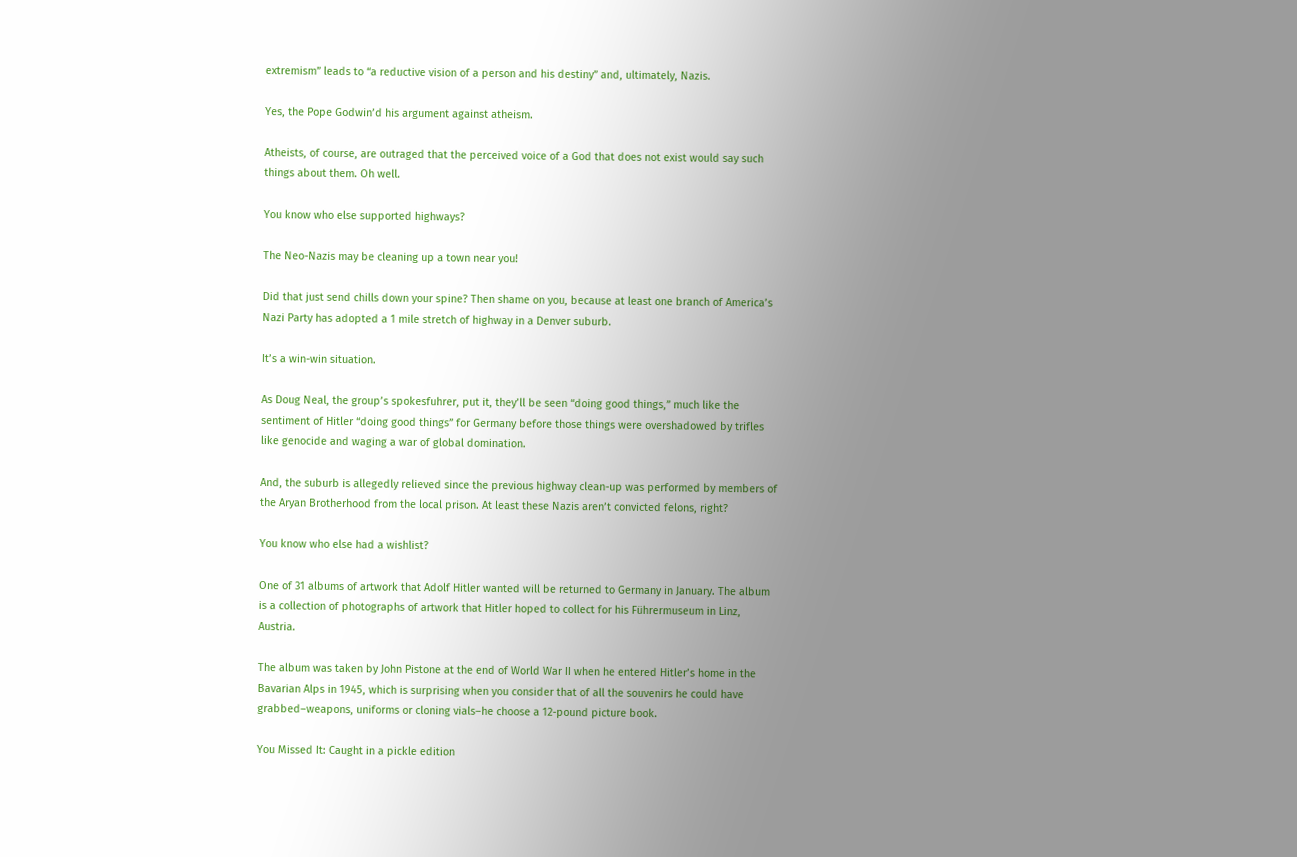extremism” leads to “a reductive vision of a person and his destiny” and, ultimately, Nazis.

Yes, the Pope Godwin’d his argument against atheism.

Atheists, of course, are outraged that the perceived voice of a God that does not exist would say such things about them. Oh well.

You know who else supported highways?

The Neo-Nazis may be cleaning up a town near you!

Did that just send chills down your spine? Then shame on you, because at least one branch of America’s Nazi Party has adopted a 1 mile stretch of highway in a Denver suburb.

It’s a win-win situation.

As Doug Neal, the group’s spokesfuhrer, put it, they’ll be seen “doing good things,” much like the sentiment of Hitler “doing good things” for Germany before those things were overshadowed by trifles like genocide and waging a war of global domination.

And, the suburb is allegedly relieved since the previous highway clean-up was performed by members of the Aryan Brotherhood from the local prison. At least these Nazis aren’t convicted felons, right?

You know who else had a wishlist?

One of 31 albums of artwork that Adolf Hitler wanted will be returned to Germany in January. The album is a collection of photographs of artwork that Hitler hoped to collect for his Führermuseum in Linz, Austria.

The album was taken by John Pistone at the end of World War II when he entered Hitler’s home in the Bavarian Alps in 1945, which is surprising when you consider that of all the souvenirs he could have grabbed–weapons, uniforms or cloning vials–he choose a 12-pound picture book.

You Missed It: Caught in a pickle edition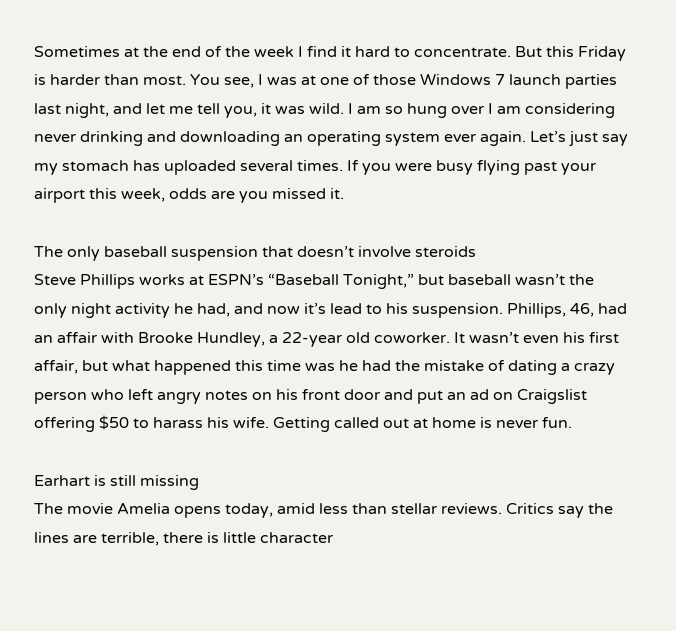Sometimes at the end of the week I find it hard to concentrate. But this Friday is harder than most. You see, I was at one of those Windows 7 launch parties last night, and let me tell you, it was wild. I am so hung over I am considering never drinking and downloading an operating system ever again. Let’s just say my stomach has uploaded several times. If you were busy flying past your airport this week, odds are you missed it.

The only baseball suspension that doesn’t involve steroids
Steve Phillips works at ESPN’s “Baseball Tonight,” but baseball wasn’t the only night activity he had, and now it’s lead to his suspension. Phillips, 46, had an affair with Brooke Hundley, a 22-year old coworker. It wasn’t even his first affair, but what happened this time was he had the mistake of dating a crazy person who left angry notes on his front door and put an ad on Craigslist offering $50 to harass his wife. Getting called out at home is never fun.

Earhart is still missing
The movie Amelia opens today, amid less than stellar reviews. Critics say the lines are terrible, there is little character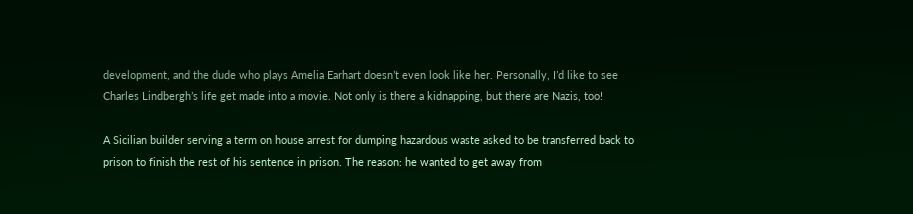development, and the dude who plays Amelia Earhart doesn’t even look like her. Personally, I’d like to see Charles Lindbergh’s life get made into a movie. Not only is there a kidnapping, but there are Nazis, too!

A Sicilian builder serving a term on house arrest for dumping hazardous waste asked to be transferred back to prison to finish the rest of his sentence in prison. The reason: he wanted to get away from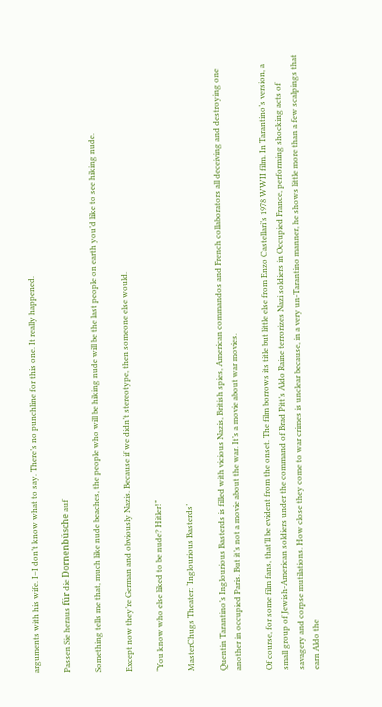arguments with his wife. I–I don’t know what to say. There’s no punchline for this one. It really happened.

Passen Sie heraus für die Dornenbüsche auf

Something tells me that, much like nude beaches, the people who will be hiking nude will be the last people on earth you’d like to see hiking nude.

Except now they’re German and obviously Nazis. Because if we didn’t stereotype, then someone else would.

“You know who else liked to be nude? Hitler!”

MasterChugs Theater: ‘Inglourious Basterds’

Quentin Tarantino’s Inglourious Basterds is filled with vicious Nazis, British spies, American commandos and French collaborators all deceiving and destroying one another in occupied Paris. But it’s not a movie about the war. It’s a movie about war movies.

Of course, for some film fans, that’ll be evident from the onset. The film borrows its title but little else from Enzo Castellari’s 1978 WWII film. In Tarantino’s version, a small group of Jewish-American soldiers under the command of Brad Pitt’s Aldo Raine terrorizes Nazi soldiers in Occupied France, performing shocking acts of savagery and corpse mutilations. How close they come to war crimes is unclear because, in a very un-Tarantino manner, he shows little more than a few scalpings that earn Aldo the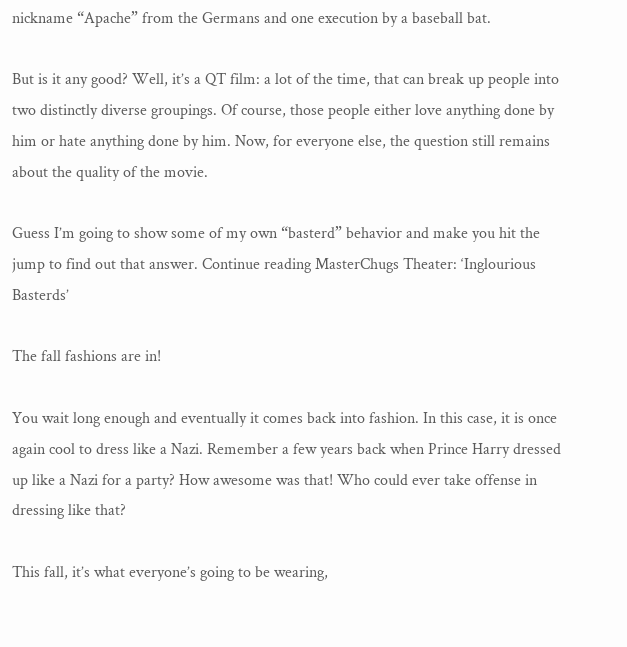nickname “Apache” from the Germans and one execution by a baseball bat.

But is it any good? Well, it’s a QT film: a lot of the time, that can break up people into two distinctly diverse groupings. Of course, those people either love anything done by him or hate anything done by him. Now, for everyone else, the question still remains about the quality of the movie.

Guess I’m going to show some of my own “basterd” behavior and make you hit the jump to find out that answer. Continue reading MasterChugs Theater: ‘Inglourious Basterds’

The fall fashions are in!

You wait long enough and eventually it comes back into fashion. In this case, it is once again cool to dress like a Nazi. Remember a few years back when Prince Harry dressed up like a Nazi for a party? How awesome was that! Who could ever take offense in dressing like that?

This fall, it’s what everyone’s going to be wearing,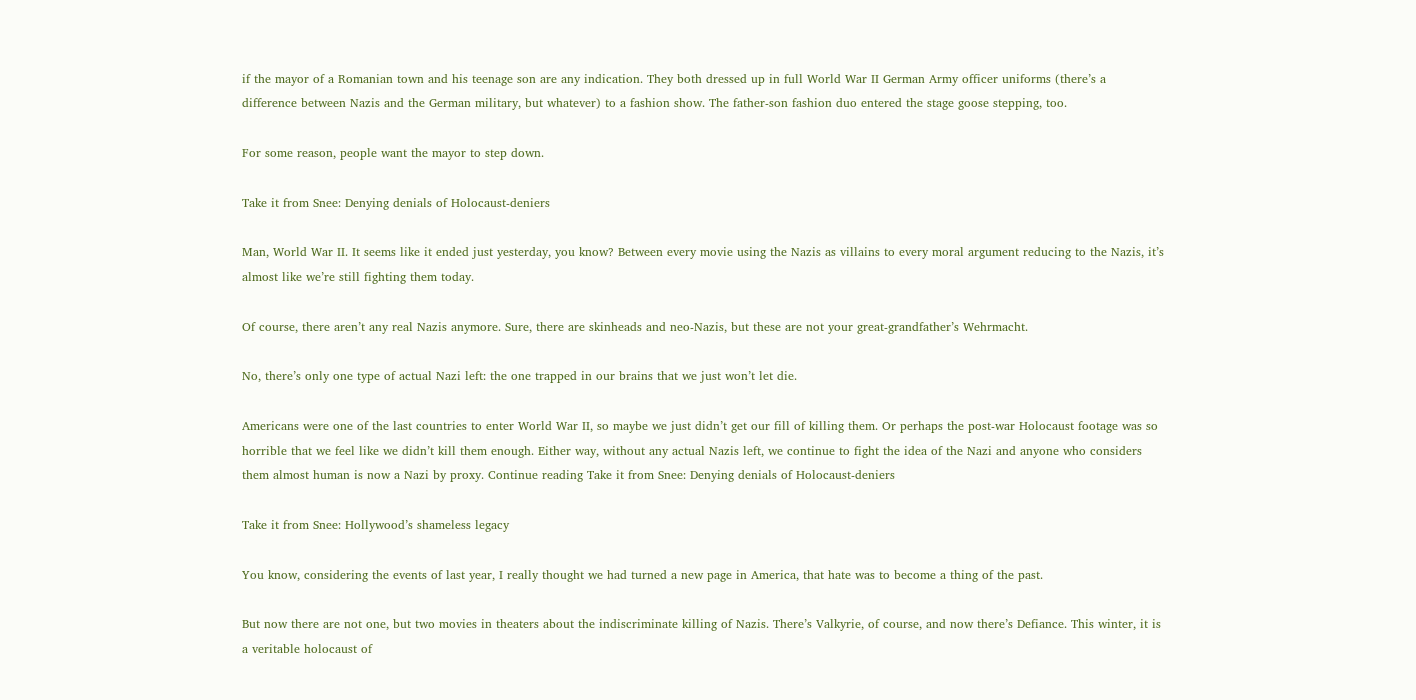if the mayor of a Romanian town and his teenage son are any indication. They both dressed up in full World War II German Army officer uniforms (there’s a difference between Nazis and the German military, but whatever) to a fashion show. The father-son fashion duo entered the stage goose stepping, too.

For some reason, people want the mayor to step down.

Take it from Snee: Denying denials of Holocaust-deniers

Man, World War II. It seems like it ended just yesterday, you know? Between every movie using the Nazis as villains to every moral argument reducing to the Nazis, it’s almost like we’re still fighting them today.

Of course, there aren’t any real Nazis anymore. Sure, there are skinheads and neo-Nazis, but these are not your great-grandfather’s Wehrmacht.

No, there’s only one type of actual Nazi left: the one trapped in our brains that we just won’t let die.

Americans were one of the last countries to enter World War II, so maybe we just didn’t get our fill of killing them. Or perhaps the post-war Holocaust footage was so horrible that we feel like we didn’t kill them enough. Either way, without any actual Nazis left, we continue to fight the idea of the Nazi and anyone who considers them almost human is now a Nazi by proxy. Continue reading Take it from Snee: Denying denials of Holocaust-deniers

Take it from Snee: Hollywood’s shameless legacy

You know, considering the events of last year, I really thought we had turned a new page in America, that hate was to become a thing of the past.

But now there are not one, but two movies in theaters about the indiscriminate killing of Nazis. There’s Valkyrie, of course, and now there’s Defiance. This winter, it is a veritable holocaust of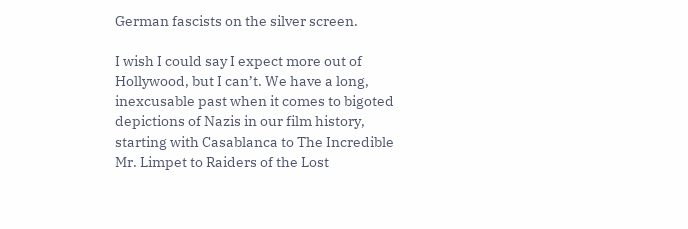German fascists on the silver screen.

I wish I could say I expect more out of Hollywood, but I can’t. We have a long, inexcusable past when it comes to bigoted depictions of Nazis in our film history, starting with Casablanca to The Incredible Mr. Limpet to Raiders of the Lost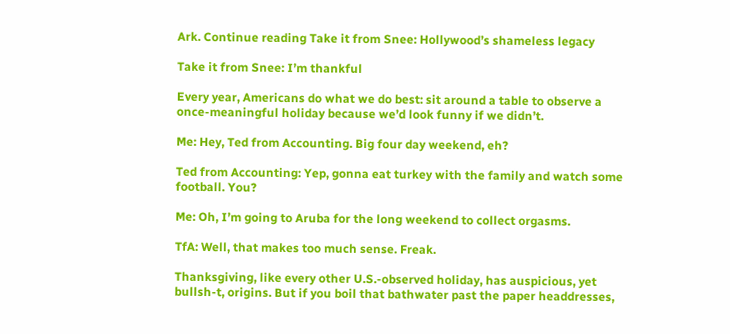Ark. Continue reading Take it from Snee: Hollywood’s shameless legacy

Take it from Snee: I’m thankful

Every year, Americans do what we do best: sit around a table to observe a once-meaningful holiday because we’d look funny if we didn’t.

Me: Hey, Ted from Accounting. Big four day weekend, eh?

Ted from Accounting: Yep, gonna eat turkey with the family and watch some football. You?

Me: Oh, I’m going to Aruba for the long weekend to collect orgasms.

TfA: Well, that makes too much sense. Freak.

Thanksgiving, like every other U.S.-observed holiday, has auspicious, yet bullsh-t, origins. But if you boil that bathwater past the paper headdresses,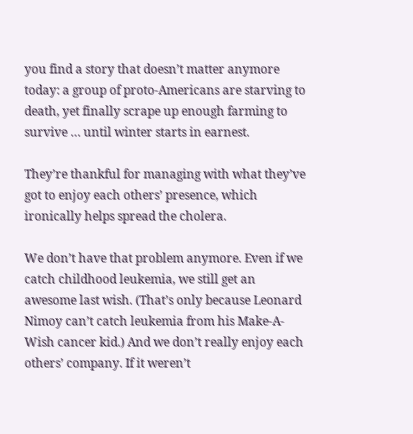you find a story that doesn’t matter anymore today: a group of proto-Americans are starving to death, yet finally scrape up enough farming to survive … until winter starts in earnest.

They’re thankful for managing with what they’ve got to enjoy each others’ presence, which ironically helps spread the cholera.

We don’t have that problem anymore. Even if we catch childhood leukemia, we still get an awesome last wish. (That’s only because Leonard Nimoy can’t catch leukemia from his Make-A-Wish cancer kid.) And we don’t really enjoy each others’ company. If it weren’t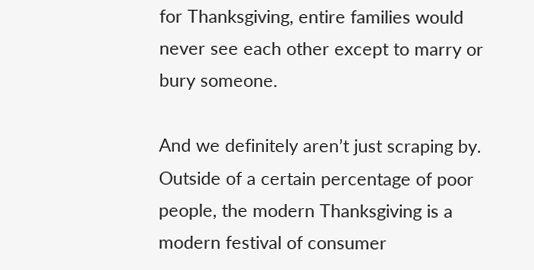for Thanksgiving, entire families would never see each other except to marry or bury someone.

And we definitely aren’t just scraping by. Outside of a certain percentage of poor people, the modern Thanksgiving is a modern festival of consumer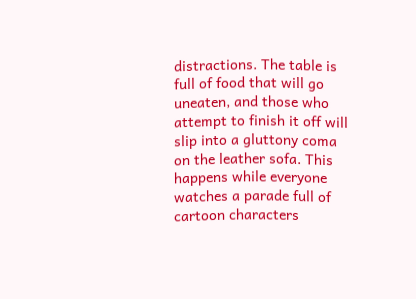distractions. The table is full of food that will go uneaten, and those who attempt to finish it off will slip into a gluttony coma on the leather sofa. This happens while everyone watches a parade full of cartoon characters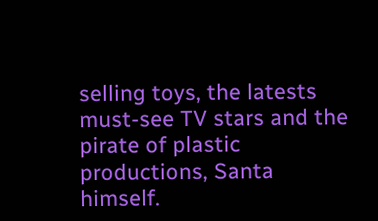selling toys, the latests must-see TV stars and the pirate of plastic productions, Santa himself.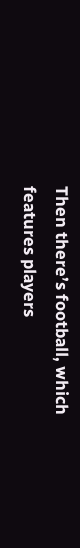Then there’s football, which features players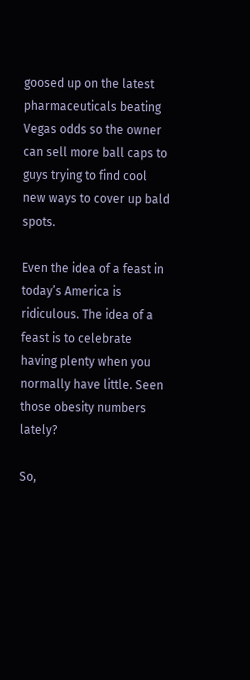goosed up on the latest pharmaceuticals beating Vegas odds so the owner can sell more ball caps to guys trying to find cool new ways to cover up bald spots.

Even the idea of a feast in today’s America is ridiculous. The idea of a feast is to celebrate having plenty when you normally have little. Seen those obesity numbers lately?

So,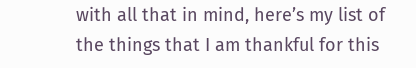with all that in mind, here’s my list of the things that I am thankful for this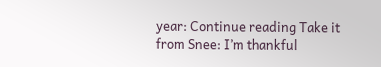year: Continue reading Take it from Snee: I’m thankful